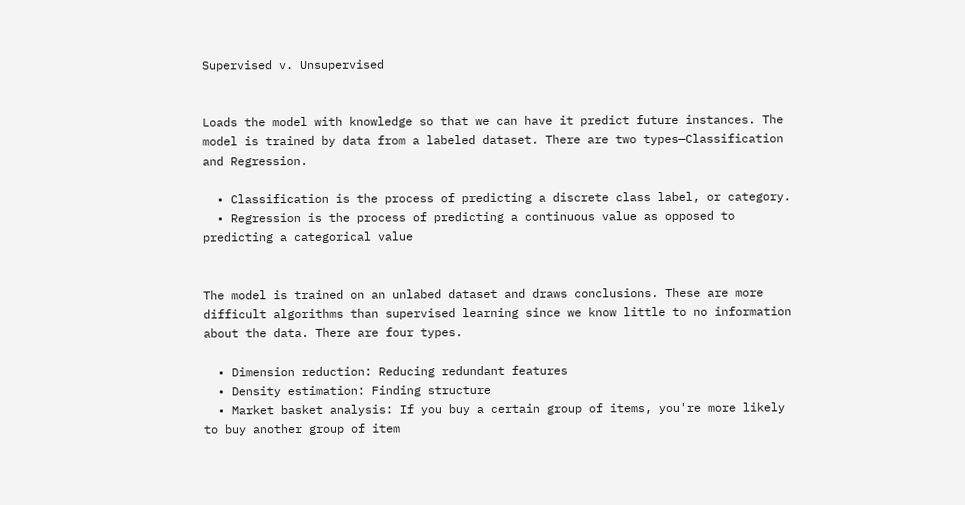Supervised v. Unsupervised


Loads the model with knowledge so that we can have it predict future instances. The model is trained by data from a labeled dataset. There are two types—Classification and Regression.

  • Classification is the process of predicting a discrete class label, or category.
  • Regression is the process of predicting a continuous value as opposed to predicting a categorical value


The model is trained on an unlabed dataset and draws conclusions. These are more difficult algorithms than supervised learning since we know little to no information about the data. There are four types.

  • Dimension reduction: Reducing redundant features
  • Density estimation: Finding structure
  • Market basket analysis: If you buy a certain group of items, you're more likely to buy another group of item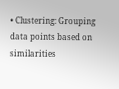• Clustering: Grouping data points based on similarities